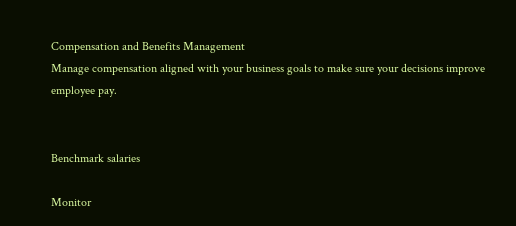Compensation and Benefits Management
Manage compensation aligned with your business goals to make sure your decisions improve employee pay.


Benchmark salaries

Monitor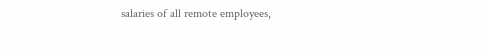salaries of all remote employees,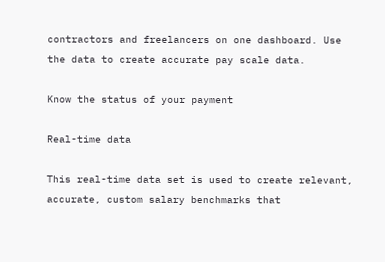contractors and freelancers on one dashboard. Use the data to create accurate pay scale data.

Know the status of your payment

Real-time data

This real-time data set is used to create relevant, accurate, custom salary benchmarks that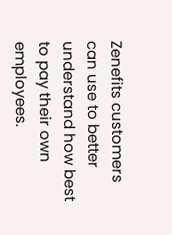Zenefits customers can use to better understand how best to pay their own employees.